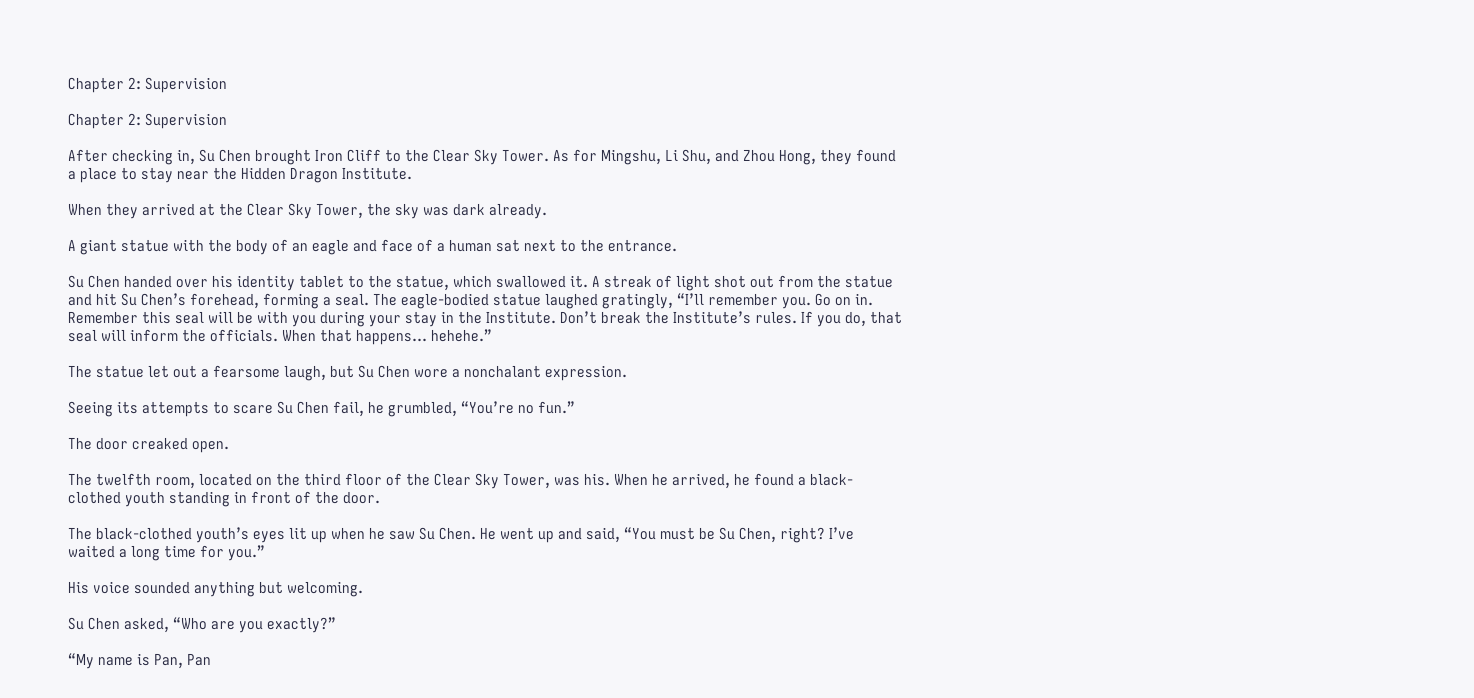Chapter 2: Supervision

Chapter 2: Supervision

After checking in, Su Chen brought Iron Cliff to the Clear Sky Tower. As for Mingshu, Li Shu, and Zhou Hong, they found a place to stay near the Hidden Dragon Institute.

When they arrived at the Clear Sky Tower, the sky was dark already.

A giant statue with the body of an eagle and face of a human sat next to the entrance.

Su Chen handed over his identity tablet to the statue, which swallowed it. A streak of light shot out from the statue and hit Su Chen’s forehead, forming a seal. The eagle-bodied statue laughed gratingly, “I’ll remember you. Go on in. Remember this seal will be with you during your stay in the Institute. Don’t break the Institute’s rules. If you do, that seal will inform the officials. When that happens… hehehe.”

The statue let out a fearsome laugh, but Su Chen wore a nonchalant expression.

Seeing its attempts to scare Su Chen fail, he grumbled, “You’re no fun.”

The door creaked open.

The twelfth room, located on the third floor of the Clear Sky Tower, was his. When he arrived, he found a black-clothed youth standing in front of the door.

The black-clothed youth’s eyes lit up when he saw Su Chen. He went up and said, “You must be Su Chen, right? I’ve waited a long time for you.”

His voice sounded anything but welcoming.

Su Chen asked, “Who are you exactly?”

“My name is Pan, Pan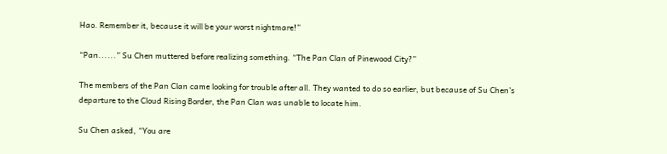Hao. Remember it, because it will be your worst nightmare!”

“Pan......” Su Chen muttered before realizing something. “The Pan Clan of Pinewood City?”

The members of the Pan Clan came looking for trouble after all. They wanted to do so earlier, but because of Su Chen’s departure to the Cloud Rising Border, the Pan Clan was unable to locate him.

Su Chen asked, “You are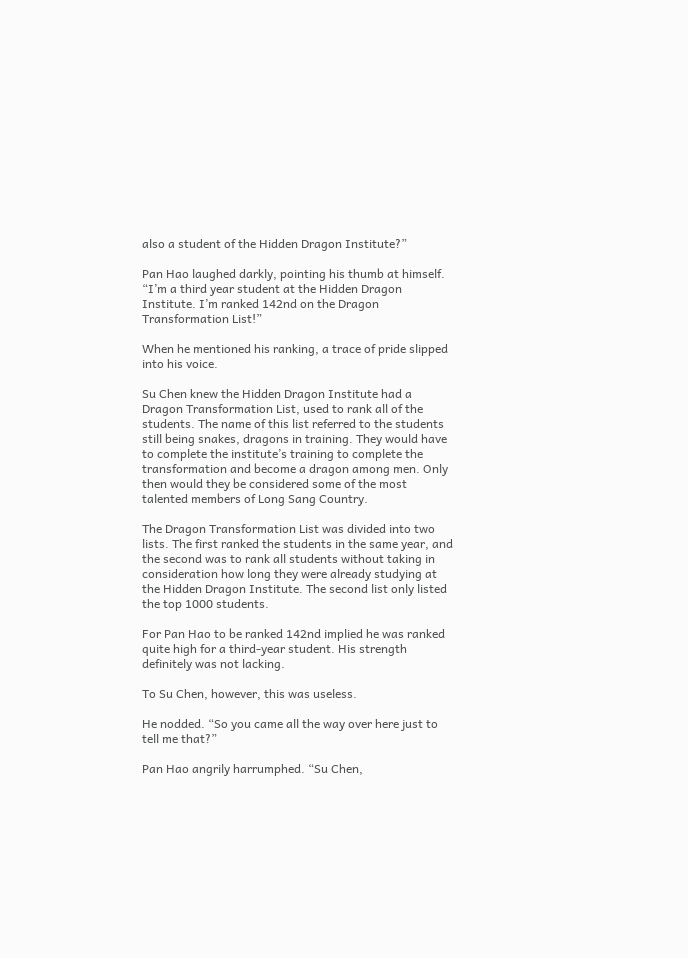also a student of the Hidden Dragon Institute?”

Pan Hao laughed darkly, pointing his thumb at himself. “I’m a third year student at the Hidden Dragon Institute. I’m ranked 142nd on the Dragon Transformation List!”

When he mentioned his ranking, a trace of pride slipped into his voice.

Su Chen knew the Hidden Dragon Institute had a Dragon Transformation List, used to rank all of the students. The name of this list referred to the students still being snakes, dragons in training. They would have to complete the institute’s training to complete the transformation and become a dragon among men. Only then would they be considered some of the most talented members of Long Sang Country.

The Dragon Transformation List was divided into two lists. The first ranked the students in the same year, and the second was to rank all students without taking in consideration how long they were already studying at the Hidden Dragon Institute. The second list only listed the top 1000 students.

For Pan Hao to be ranked 142nd implied he was ranked quite high for a third-year student. His strength definitely was not lacking.

To Su Chen, however, this was useless.

He nodded. “So you came all the way over here just to tell me that?”

Pan Hao angrily harrumphed. “Su Chen,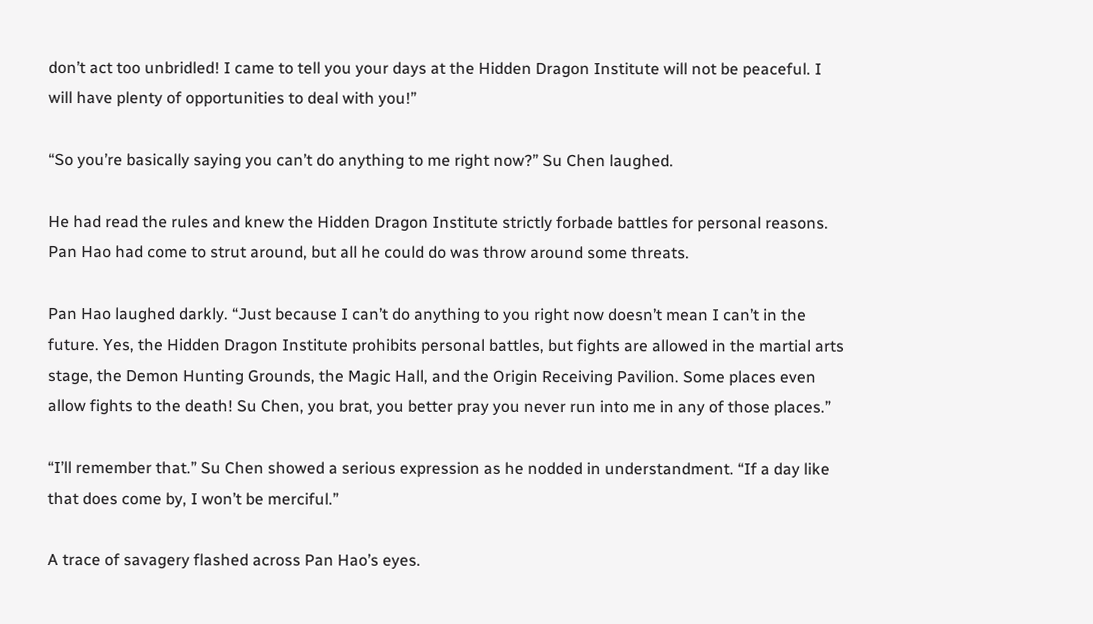don’t act too unbridled! I came to tell you your days at the Hidden Dragon Institute will not be peaceful. I will have plenty of opportunities to deal with you!”

“So you’re basically saying you can’t do anything to me right now?” Su Chen laughed.

He had read the rules and knew the Hidden Dragon Institute strictly forbade battles for personal reasons. Pan Hao had come to strut around, but all he could do was throw around some threats.

Pan Hao laughed darkly. “Just because I can’t do anything to you right now doesn’t mean I can’t in the future. Yes, the Hidden Dragon Institute prohibits personal battles, but fights are allowed in the martial arts stage, the Demon Hunting Grounds, the Magic Hall, and the Origin Receiving Pavilion. Some places even allow fights to the death! Su Chen, you brat, you better pray you never run into me in any of those places.”

“I’ll remember that.” Su Chen showed a serious expression as he nodded in understandment. “If a day like that does come by, I won’t be merciful.”

A trace of savagery flashed across Pan Hao’s eyes.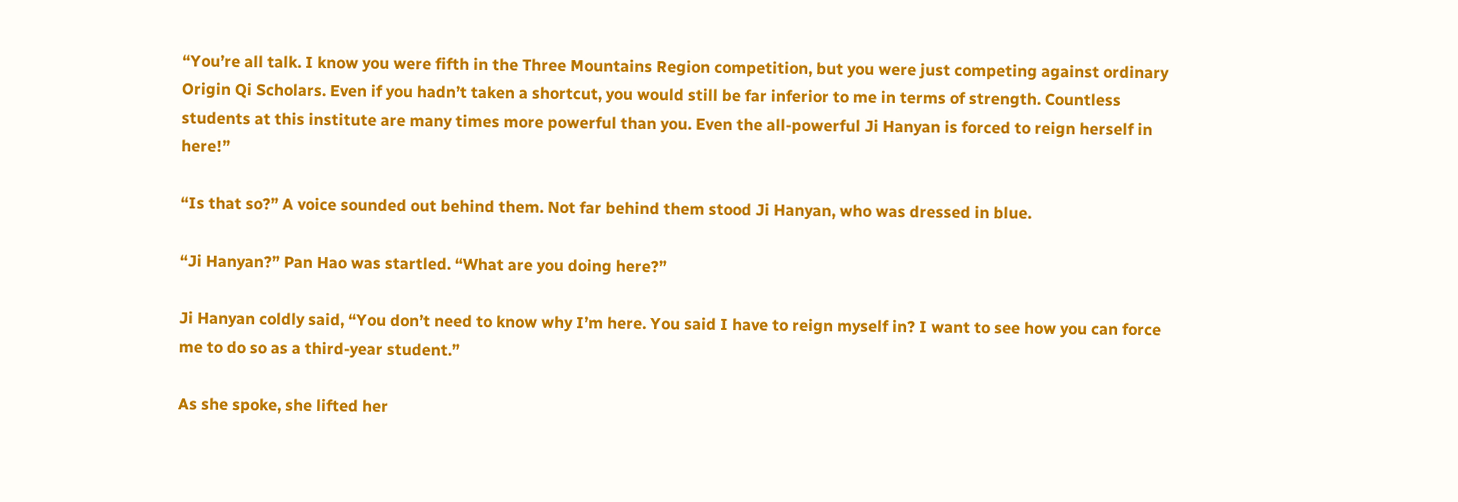“You’re all talk. I know you were fifth in the Three Mountains Region competition, but you were just competing against ordinary Origin Qi Scholars. Even if you hadn’t taken a shortcut, you would still be far inferior to me in terms of strength. Countless students at this institute are many times more powerful than you. Even the all-powerful Ji Hanyan is forced to reign herself in here!”

“Is that so?” A voice sounded out behind them. Not far behind them stood Ji Hanyan, who was dressed in blue.

“Ji Hanyan?” Pan Hao was startled. “What are you doing here?”

Ji Hanyan coldly said, “You don’t need to know why I’m here. You said I have to reign myself in? I want to see how you can force me to do so as a third-year student.”

As she spoke, she lifted her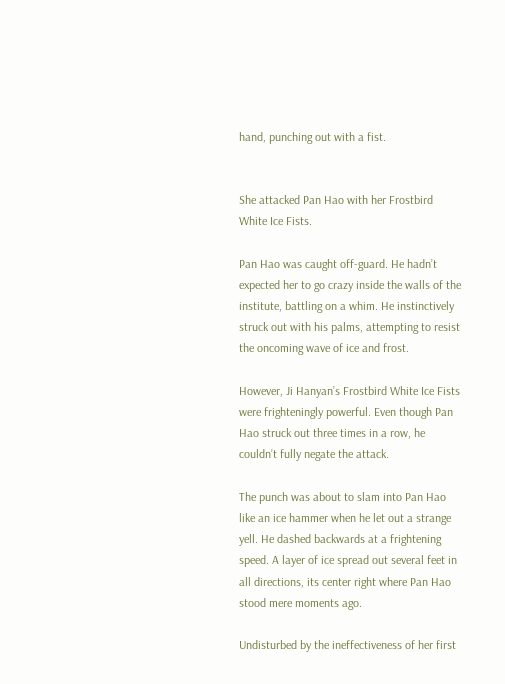hand, punching out with a fist.


She attacked Pan Hao with her Frostbird White Ice Fists.

Pan Hao was caught off-guard. He hadn’t expected her to go crazy inside the walls of the institute, battling on a whim. He instinctively struck out with his palms, attempting to resist the oncoming wave of ice and frost.

However, Ji Hanyan’s Frostbird White Ice Fists were frighteningly powerful. Even though Pan Hao struck out three times in a row, he couldn’t fully negate the attack.

The punch was about to slam into Pan Hao like an ice hammer when he let out a strange yell. He dashed backwards at a frightening speed. A layer of ice spread out several feet in all directions, its center right where Pan Hao stood mere moments ago.

Undisturbed by the ineffectiveness of her first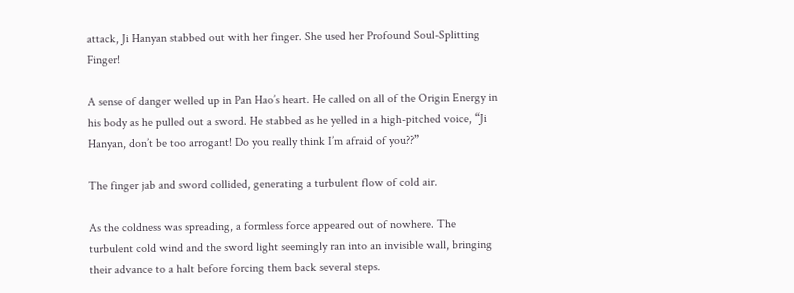attack, Ji Hanyan stabbed out with her finger. She used her Profound Soul-Splitting Finger!

A sense of danger welled up in Pan Hao’s heart. He called on all of the Origin Energy in his body as he pulled out a sword. He stabbed as he yelled in a high-pitched voice, “Ji Hanyan, don’t be too arrogant! Do you really think I’m afraid of you??”

The finger jab and sword collided, generating a turbulent flow of cold air.

As the coldness was spreading, a formless force appeared out of nowhere. The turbulent cold wind and the sword light seemingly ran into an invisible wall, bringing their advance to a halt before forcing them back several steps.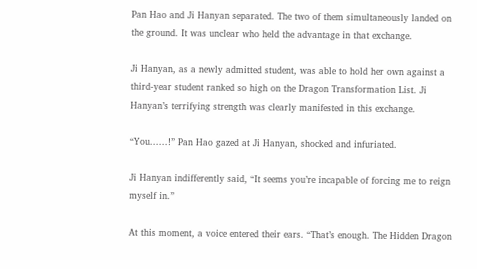Pan Hao and Ji Hanyan separated. The two of them simultaneously landed on the ground. It was unclear who held the advantage in that exchange.

Ji Hanyan, as a newly admitted student, was able to hold her own against a third-year student ranked so high on the Dragon Transformation List. Ji Hanyan’s terrifying strength was clearly manifested in this exchange.

“You......!” Pan Hao gazed at Ji Hanyan, shocked and infuriated.

Ji Hanyan indifferently said, “It seems you’re incapable of forcing me to reign myself in.”

At this moment, a voice entered their ears. “That’s enough. The Hidden Dragon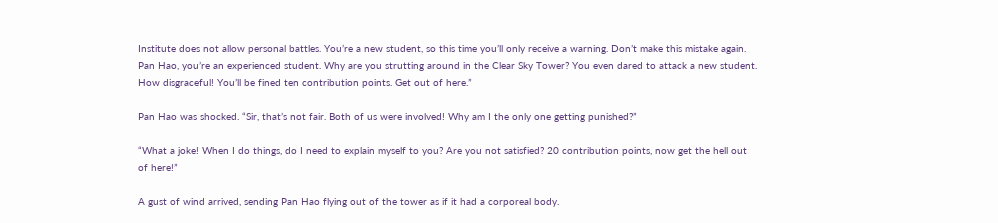Institute does not allow personal battles. You’re a new student, so this time you’ll only receive a warning. Don’t make this mistake again. Pan Hao, you’re an experienced student. Why are you strutting around in the Clear Sky Tower? You even dared to attack a new student. How disgraceful! You’ll be fined ten contribution points. Get out of here.”

Pan Hao was shocked. “Sir, that’s not fair. Both of us were involved! Why am I the only one getting punished?”

“What a joke! When I do things, do I need to explain myself to you? Are you not satisfied? 20 contribution points, now get the hell out of here!”

A gust of wind arrived, sending Pan Hao flying out of the tower as if it had a corporeal body.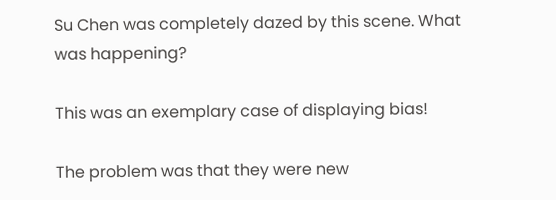Su Chen was completely dazed by this scene. What was happening?

This was an exemplary case of displaying bias!

The problem was that they were new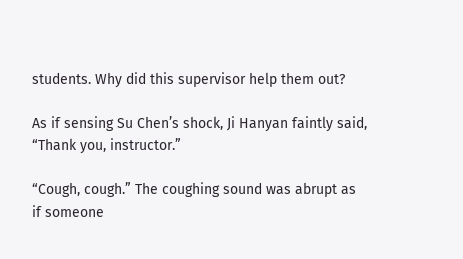students. Why did this supervisor help them out?

As if sensing Su Chen’s shock, Ji Hanyan faintly said, “Thank you, instructor.”

“Cough, cough.” The coughing sound was abrupt as if someone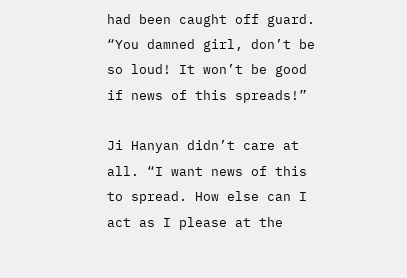had been caught off guard. “You damned girl, don’t be so loud! It won’t be good if news of this spreads!”

Ji Hanyan didn’t care at all. “I want news of this to spread. How else can I act as I please at the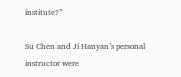institute?”

Su Chen and Ji Hanyan’s personal instructor were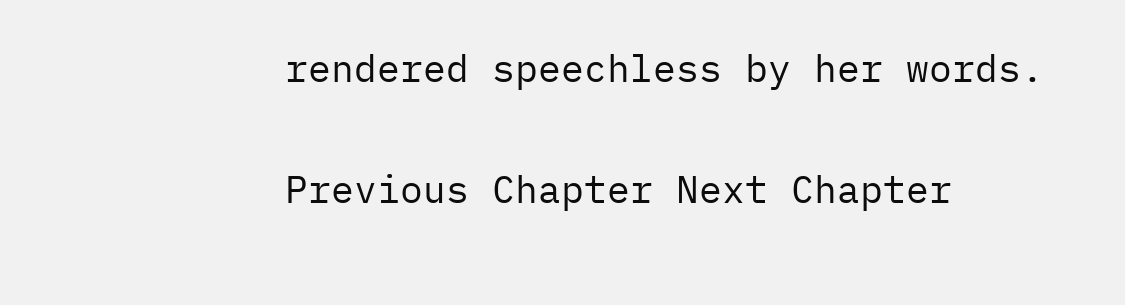rendered speechless by her words.

Previous Chapter Next Chapter